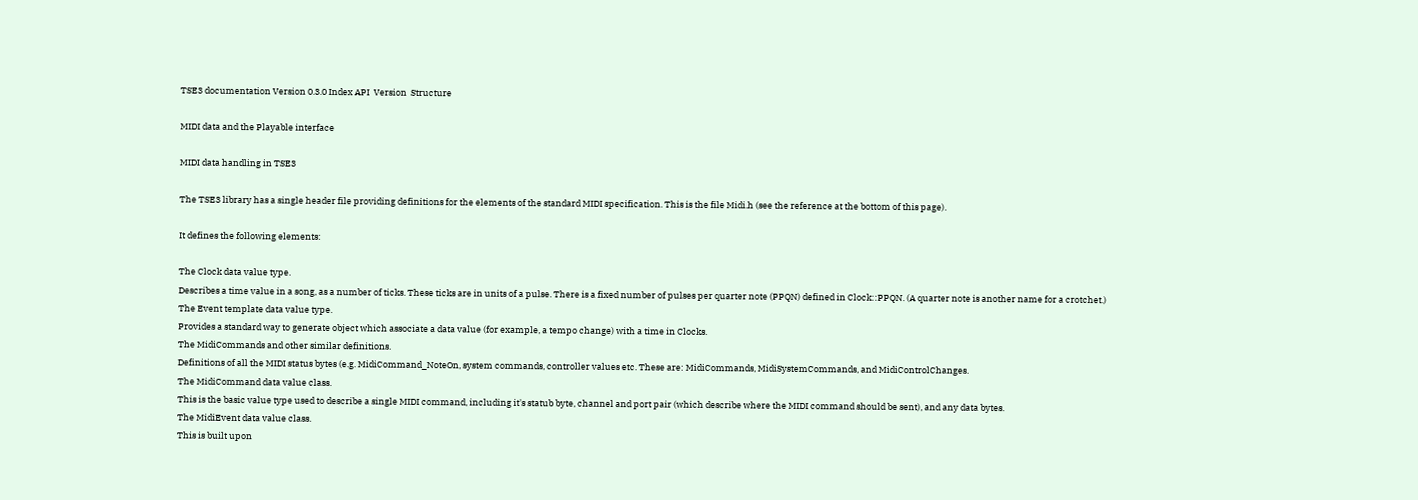TSE3 documentation Version 0.3.0 Index API  Version  Structure

MIDI data and the Playable interface

MIDI data handling in TSE3

The TSE3 library has a single header file providing definitions for the elements of the standard MIDI specification. This is the file Midi.h (see the reference at the bottom of this page).

It defines the following elements:

The Clock data value type.
Describes a time value in a song, as a number of ticks. These ticks are in units of a pulse. There is a fixed number of pulses per quarter note (PPQN) defined in Clock::PPQN. (A quarter note is another name for a crotchet.)
The Event template data value type.
Provides a standard way to generate object which associate a data value (for example, a tempo change) with a time in Clocks.
The MidiCommands and other similar definitions.
Definitions of all the MIDI status bytes (e.g. MidiCommand_NoteOn, system commands, controller values etc. These are: MidiCommands, MidiSystemCommands, and MidiControlChanges.
The MidiCommand data value class.
This is the basic value type used to describe a single MIDI command, including it's statub byte, channel and port pair (which describe where the MIDI command should be sent), and any data bytes.
The MidiEvent data value class.
This is built upon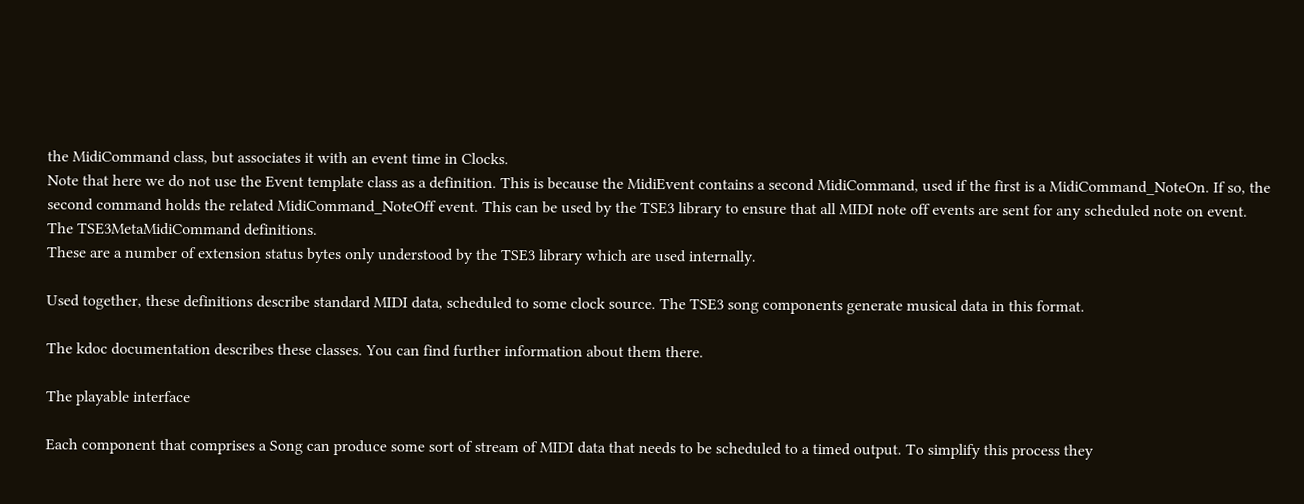the MidiCommand class, but associates it with an event time in Clocks.
Note that here we do not use the Event template class as a definition. This is because the MidiEvent contains a second MidiCommand, used if the first is a MidiCommand_NoteOn. If so, the second command holds the related MidiCommand_NoteOff event. This can be used by the TSE3 library to ensure that all MIDI note off events are sent for any scheduled note on event.
The TSE3MetaMidiCommand definitions.
These are a number of extension status bytes only understood by the TSE3 library which are used internally.

Used together, these definitions describe standard MIDI data, scheduled to some clock source. The TSE3 song components generate musical data in this format.

The kdoc documentation describes these classes. You can find further information about them there.

The playable interface

Each component that comprises a Song can produce some sort of stream of MIDI data that needs to be scheduled to a timed output. To simplify this process they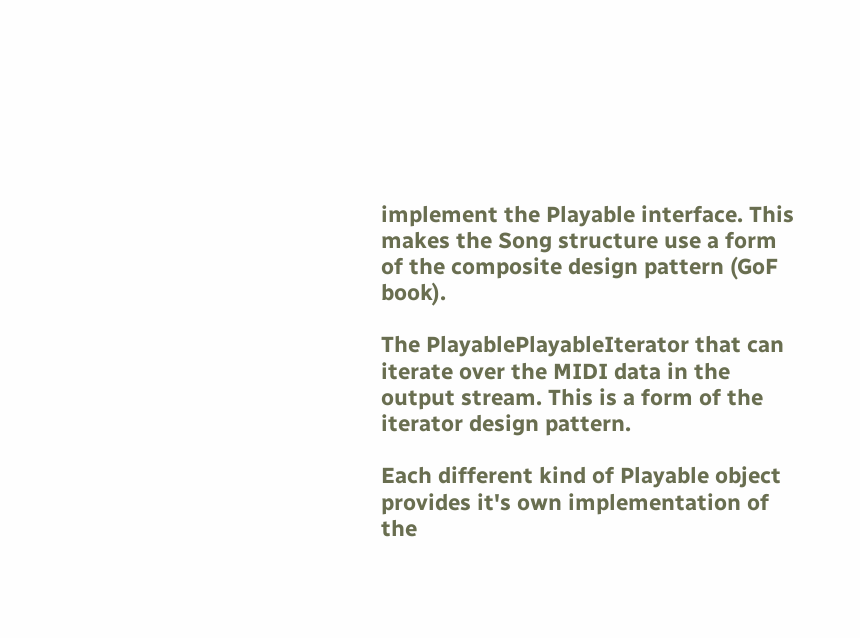implement the Playable interface. This makes the Song structure use a form of the composite design pattern (GoF book).

The PlayablePlayableIterator that can iterate over the MIDI data in the output stream. This is a form of the iterator design pattern.

Each different kind of Playable object provides it's own implementation of the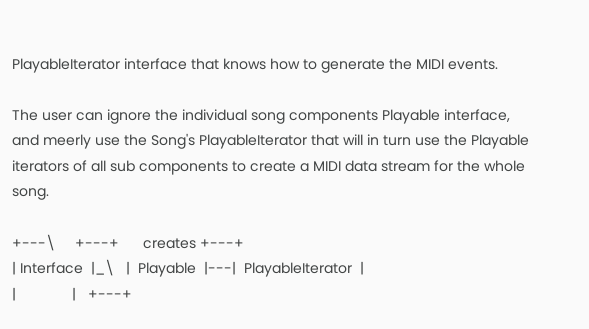PlayableIterator interface that knows how to generate the MIDI events.

The user can ignore the individual song components Playable interface, and meerly use the Song's PlayableIterator that will in turn use the Playable iterators of all sub components to create a MIDI data stream for the whole song.

+---\     +---+      creates +---+
| Interface  |_\   |  Playable  |---|  PlayableIterator  |
|              |   +---+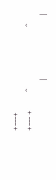+---+
+--- +         ^                               ^
                         |                               |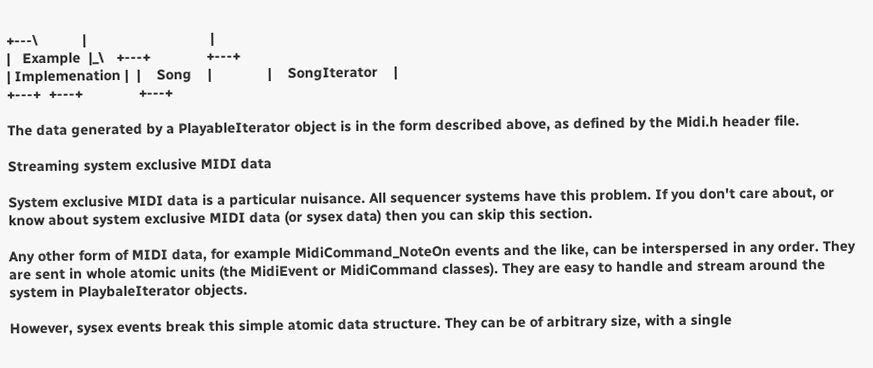+---\           |                               |
|   Example  |_\   +---+              +---+
| Implemenation |  |    Song    |              |    SongIterator    |
+---+  +---+              +---+

The data generated by a PlayableIterator object is in the form described above, as defined by the Midi.h header file.

Streaming system exclusive MIDI data

System exclusive MIDI data is a particular nuisance. All sequencer systems have this problem. If you don't care about, or know about system exclusive MIDI data (or sysex data) then you can skip this section.

Any other form of MIDI data, for example MidiCommand_NoteOn events and the like, can be interspersed in any order. They are sent in whole atomic units (the MidiEvent or MidiCommand classes). They are easy to handle and stream around the system in PlaybaleIterator objects.

However, sysex events break this simple atomic data structure. They can be of arbitrary size, with a single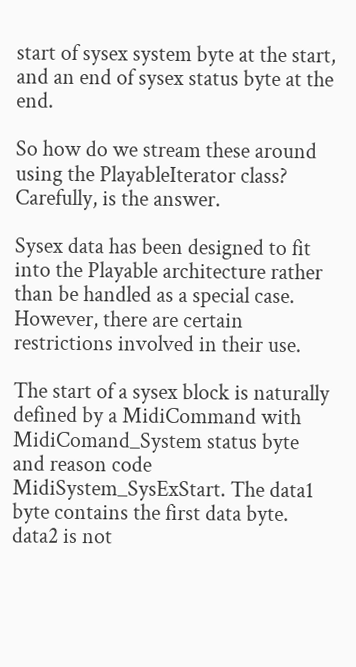start of sysex system byte at the start, and an end of sysex status byte at the end.

So how do we stream these around using the PlayableIterator class? Carefully, is the answer.

Sysex data has been designed to fit into the Playable architecture rather than be handled as a special case. However, there are certain restrictions involved in their use.

The start of a sysex block is naturally defined by a MidiCommand with MidiComand_System status byte and reason code MidiSystem_SysExStart. The data1 byte contains the first data byte. data2 is not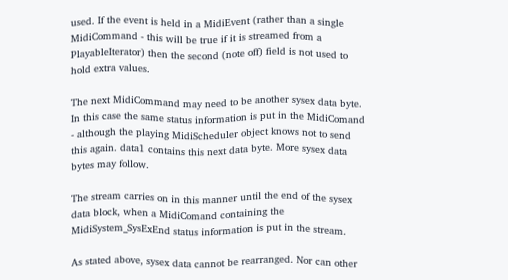used. If the event is held in a MidiEvent (rather than a single MidiCommand - this will be true if it is streamed from a PlayableIterator) then the second (note off) field is not used to hold extra values.

The next MidiCommand may need to be another sysex data byte. In this case the same status information is put in the MidiComand - although the playing MidiScheduler object knows not to send this again. data1 contains this next data byte. More sysex data bytes may follow.

The stream carries on in this manner until the end of the sysex data block, when a MidiComand containing the MidiSystem_SysExEnd status information is put in the stream.

As stated above, sysex data cannot be rearranged. Nor can other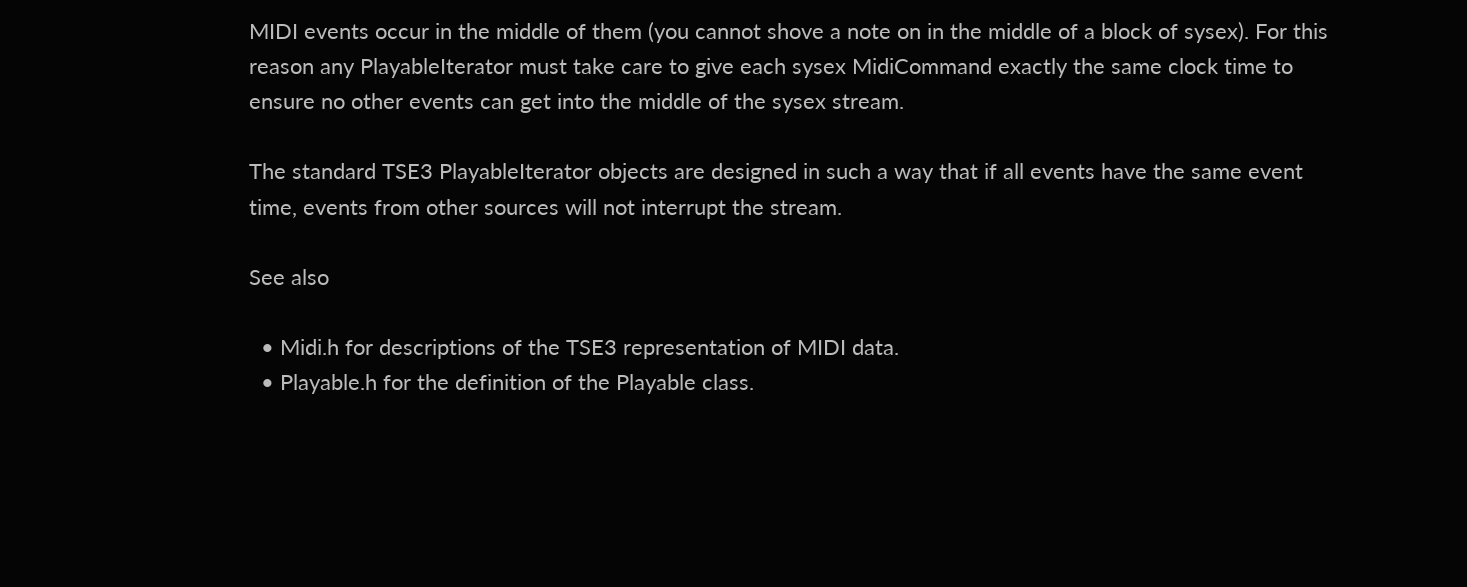MIDI events occur in the middle of them (you cannot shove a note on in the middle of a block of sysex). For this reason any PlayableIterator must take care to give each sysex MidiCommand exactly the same clock time to ensure no other events can get into the middle of the sysex stream.

The standard TSE3 PlayableIterator objects are designed in such a way that if all events have the same event time, events from other sources will not interrupt the stream.

See also

  • Midi.h for descriptions of the TSE3 representation of MIDI data.
  • Playable.h for the definition of the Playable class.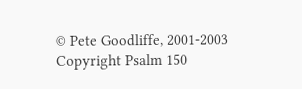© Pete Goodliffe, 2001-2003 Copyright Psalm 150